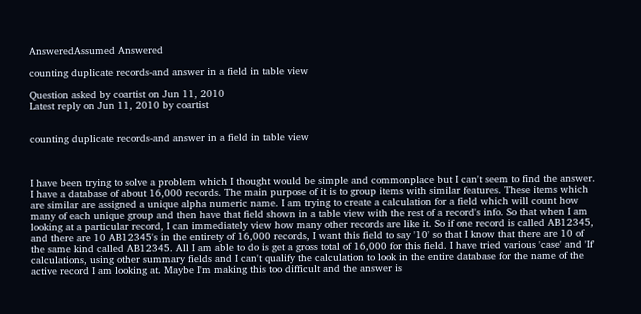AnsweredAssumed Answered

counting duplicate records-and answer in a field in table view

Question asked by coartist on Jun 11, 2010
Latest reply on Jun 11, 2010 by coartist


counting duplicate records-and answer in a field in table view



I have been trying to solve a problem which I thought would be simple and commonplace but I can't seem to find the answer. I have a database of about 16,000 records. The main purpose of it is to group items with similar features. These items which are similar are assigned a unique alpha numeric name. I am trying to create a calculation for a field which will count how many of each unique group and then have that field shown in a table view with the rest of a record's info. So that when I am looking at a particular record, I can immediately view how many other records are like it. So if one record is called AB12345, and there are 10 AB12345's in the entirety of 16,000 records, I want this field to say '10' so that I know that there are 10 of the same kind called AB12345. All I am able to do is get a gross total of 16,000 for this field. I have tried various 'case' and 'If' calculations, using other summary fields and I can't qualify the calculation to look in the entire database for the name of the active record I am looking at. Maybe I'm making this too difficult and the answer is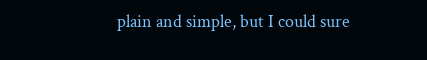plain and simple, but I could sure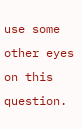use some other eyes on this question.